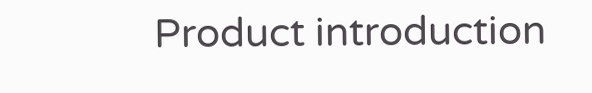Product introduction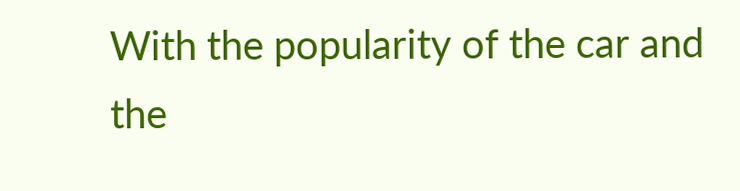With the popularity of the car and the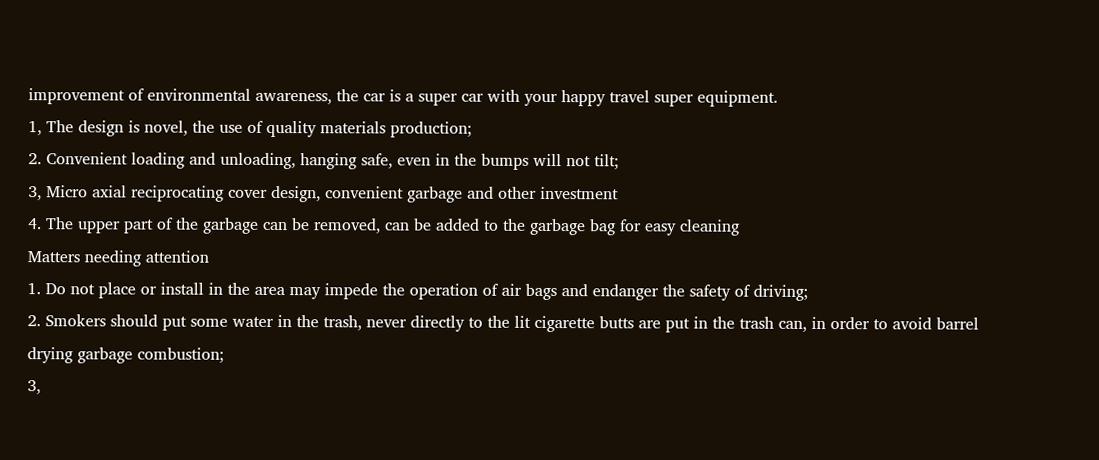improvement of environmental awareness, the car is a super car with your happy travel super equipment.
1, The design is novel, the use of quality materials production;
2. Convenient loading and unloading, hanging safe, even in the bumps will not tilt;
3, Micro axial reciprocating cover design, convenient garbage and other investment
4. The upper part of the garbage can be removed, can be added to the garbage bag for easy cleaning
Matters needing attention
1. Do not place or install in the area may impede the operation of air bags and endanger the safety of driving;
2. Smokers should put some water in the trash, never directly to the lit cigarette butts are put in the trash can, in order to avoid barrel drying garbage combustion;
3,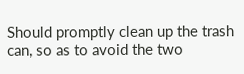Should promptly clean up the trash can, so as to avoid the two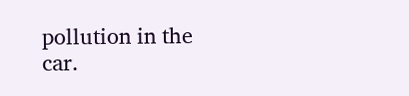pollution in the car.